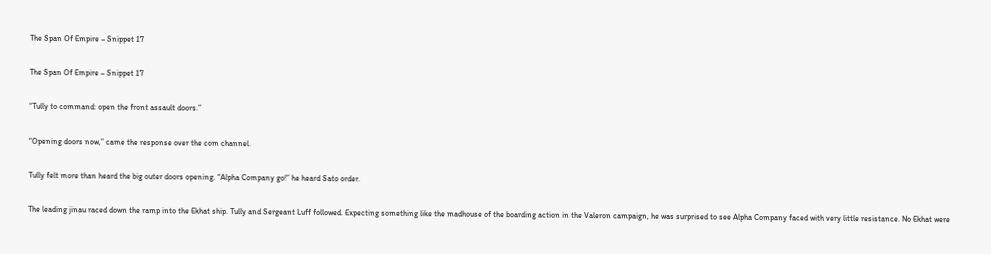The Span Of Empire – Snippet 17

The Span Of Empire – Snippet 17

“Tully to command: open the front assault doors.”

“Opening doors now,” came the response over the com channel.

Tully felt more than heard the big outer doors opening. “Alpha Company go!” he heard Sato order.

The leading jinau raced down the ramp into the Ekhat ship. Tully and Sergeant Luff followed. Expecting something like the madhouse of the boarding action in the Valeron campaign, he was surprised to see Alpha Company faced with very little resistance. No Ekhat were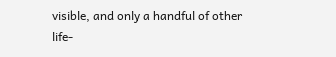visible, and only a handful of other life-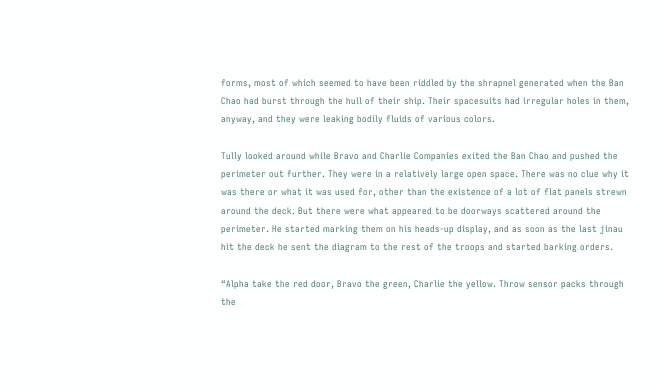forms, most of which seemed to have been riddled by the shrapnel generated when the Ban Chao had burst through the hull of their ship. Their spacesuits had irregular holes in them, anyway, and they were leaking bodily fluids of various colors.

Tully looked around while Bravo and Charlie Companies exited the Ban Chao and pushed the perimeter out further. They were in a relatively large open space. There was no clue why it was there or what it was used for, other than the existence of a lot of flat panels strewn around the deck. But there were what appeared to be doorways scattered around the perimeter. He started marking them on his heads-up display, and as soon as the last jinau hit the deck he sent the diagram to the rest of the troops and started barking orders.

“Alpha take the red door, Bravo the green, Charlie the yellow. Throw sensor packs through the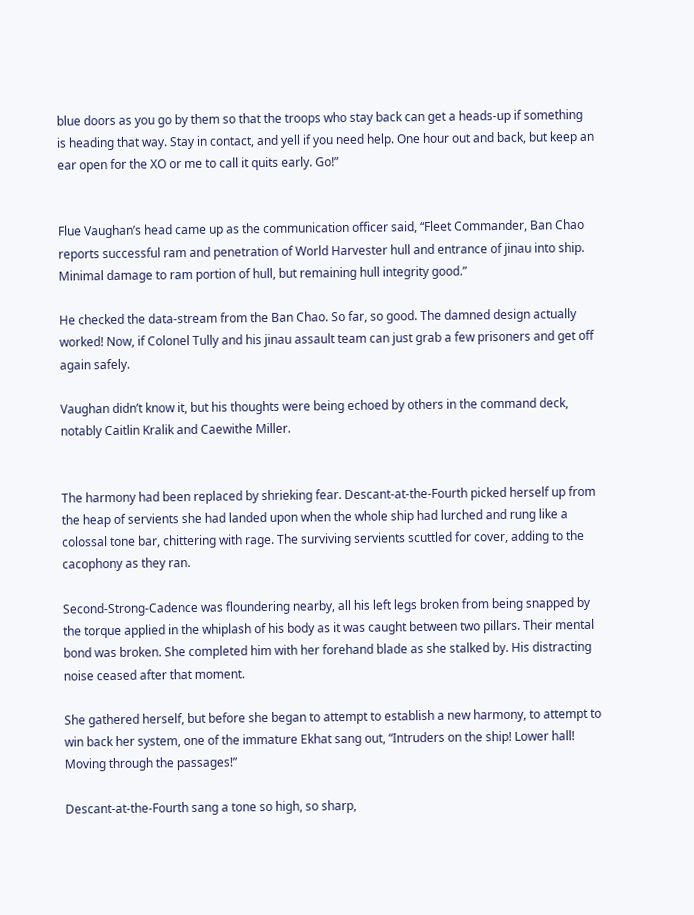blue doors as you go by them so that the troops who stay back can get a heads-up if something is heading that way. Stay in contact, and yell if you need help. One hour out and back, but keep an ear open for the XO or me to call it quits early. Go!”


Flue Vaughan’s head came up as the communication officer said, “Fleet Commander, Ban Chao reports successful ram and penetration of World Harvester hull and entrance of jinau into ship. Minimal damage to ram portion of hull, but remaining hull integrity good.”

He checked the data-stream from the Ban Chao. So far, so good. The damned design actually worked! Now, if Colonel Tully and his jinau assault team can just grab a few prisoners and get off again safely.

Vaughan didn’t know it, but his thoughts were being echoed by others in the command deck, notably Caitlin Kralik and Caewithe Miller.


The harmony had been replaced by shrieking fear. Descant-at-the-Fourth picked herself up from the heap of servients she had landed upon when the whole ship had lurched and rung like a colossal tone bar, chittering with rage. The surviving servients scuttled for cover, adding to the cacophony as they ran.

Second-Strong-Cadence was floundering nearby, all his left legs broken from being snapped by the torque applied in the whiplash of his body as it was caught between two pillars. Their mental bond was broken. She completed him with her forehand blade as she stalked by. His distracting noise ceased after that moment.

She gathered herself, but before she began to attempt to establish a new harmony, to attempt to win back her system, one of the immature Ekhat sang out, “Intruders on the ship! Lower hall! Moving through the passages!”

Descant-at-the-Fourth sang a tone so high, so sharp,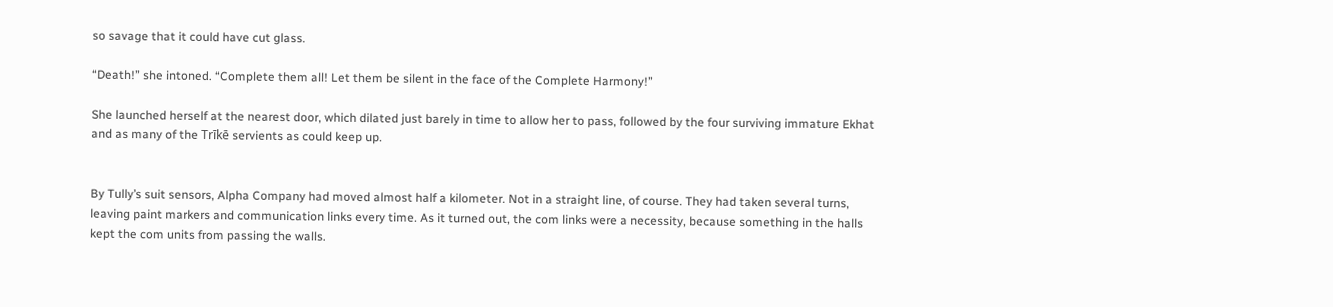so savage that it could have cut glass.

“Death!” she intoned. “Complete them all! Let them be silent in the face of the Complete Harmony!”

She launched herself at the nearest door, which dilated just barely in time to allow her to pass, followed by the four surviving immature Ekhat and as many of the Trīkē servients as could keep up.


By Tully’s suit sensors, Alpha Company had moved almost half a kilometer. Not in a straight line, of course. They had taken several turns, leaving paint markers and communication links every time. As it turned out, the com links were a necessity, because something in the halls kept the com units from passing the walls.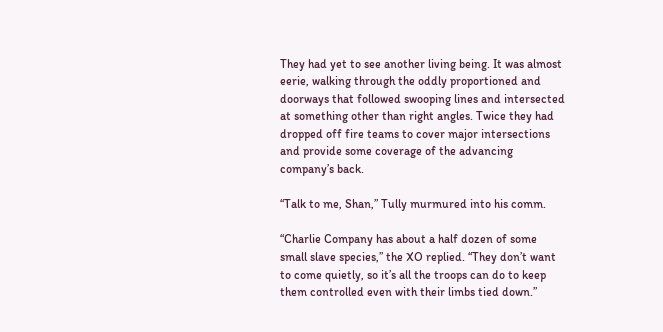They had yet to see another living being. It was almost eerie, walking through the oddly proportioned and doorways that followed swooping lines and intersected at something other than right angles. Twice they had dropped off fire teams to cover major intersections and provide some coverage of the advancing company’s back.

“Talk to me, Shan,” Tully murmured into his comm.

“Charlie Company has about a half dozen of some small slave species,” the XO replied. “They don’t want to come quietly, so it’s all the troops can do to keep them controlled even with their limbs tied down.”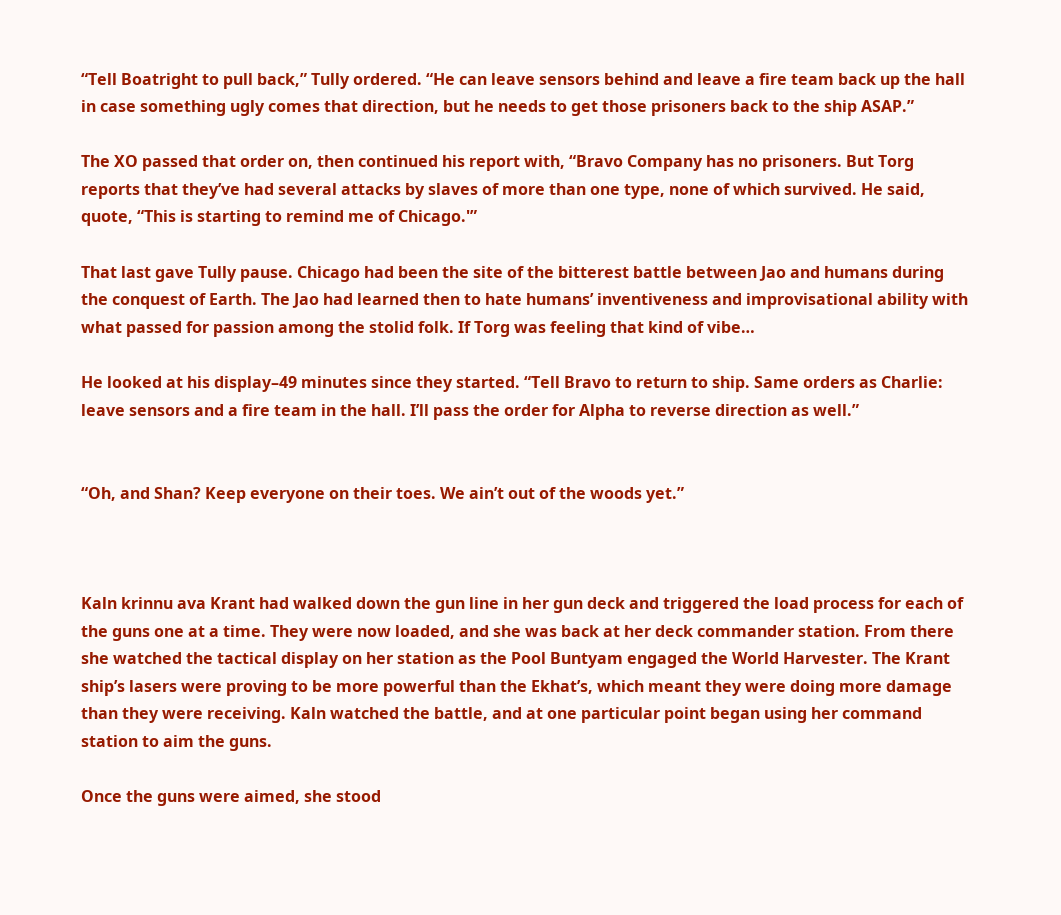“Tell Boatright to pull back,” Tully ordered. “He can leave sensors behind and leave a fire team back up the hall in case something ugly comes that direction, but he needs to get those prisoners back to the ship ASAP.”

The XO passed that order on, then continued his report with, “Bravo Company has no prisoners. But Torg reports that they’ve had several attacks by slaves of more than one type, none of which survived. He said, quote, “This is starting to remind me of Chicago.'”

That last gave Tully pause. Chicago had been the site of the bitterest battle between Jao and humans during the conquest of Earth. The Jao had learned then to hate humans’ inventiveness and improvisational ability with what passed for passion among the stolid folk. If Torg was feeling that kind of vibe…

He looked at his display–49 minutes since they started. “Tell Bravo to return to ship. Same orders as Charlie: leave sensors and a fire team in the hall. I’ll pass the order for Alpha to reverse direction as well.”


“Oh, and Shan? Keep everyone on their toes. We ain’t out of the woods yet.”



Kaln krinnu ava Krant had walked down the gun line in her gun deck and triggered the load process for each of the guns one at a time. They were now loaded, and she was back at her deck commander station. From there she watched the tactical display on her station as the Pool Buntyam engaged the World Harvester. The Krant ship’s lasers were proving to be more powerful than the Ekhat’s, which meant they were doing more damage than they were receiving. Kaln watched the battle, and at one particular point began using her command station to aim the guns.

Once the guns were aimed, she stood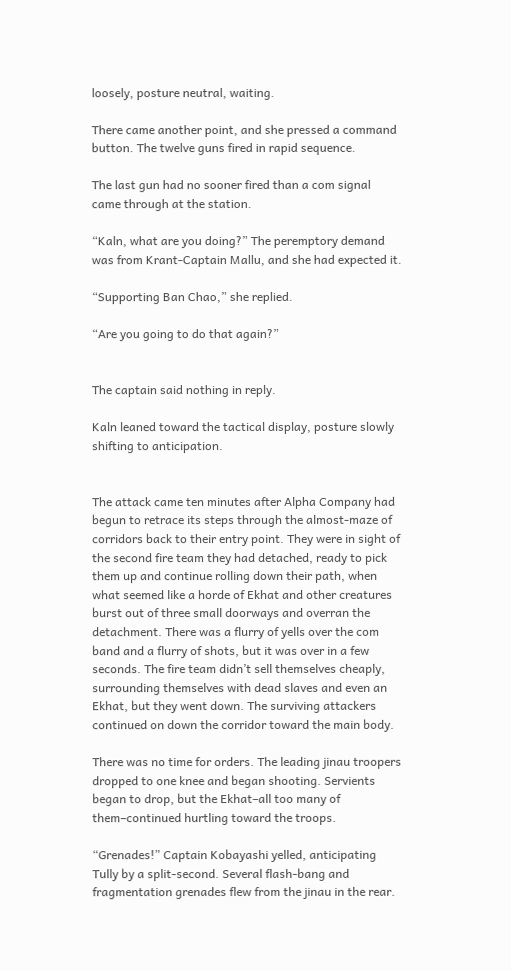loosely, posture neutral, waiting.

There came another point, and she pressed a command button. The twelve guns fired in rapid sequence.

The last gun had no sooner fired than a com signal came through at the station.

“Kaln, what are you doing?” The peremptory demand was from Krant-Captain Mallu, and she had expected it.

“Supporting Ban Chao,” she replied.

“Are you going to do that again?”


The captain said nothing in reply.

Kaln leaned toward the tactical display, posture slowly shifting to anticipation.


The attack came ten minutes after Alpha Company had begun to retrace its steps through the almost-maze of corridors back to their entry point. They were in sight of the second fire team they had detached, ready to pick them up and continue rolling down their path, when what seemed like a horde of Ekhat and other creatures burst out of three small doorways and overran the detachment. There was a flurry of yells over the com band and a flurry of shots, but it was over in a few seconds. The fire team didn’t sell themselves cheaply, surrounding themselves with dead slaves and even an Ekhat, but they went down. The surviving attackers continued on down the corridor toward the main body.

There was no time for orders. The leading jinau troopers dropped to one knee and began shooting. Servients began to drop, but the Ekhat–all too many of them–continued hurtling toward the troops.

“Grenades!” Captain Kobayashi yelled, anticipating Tully by a split-second. Several flash-bang and fragmentation grenades flew from the jinau in the rear.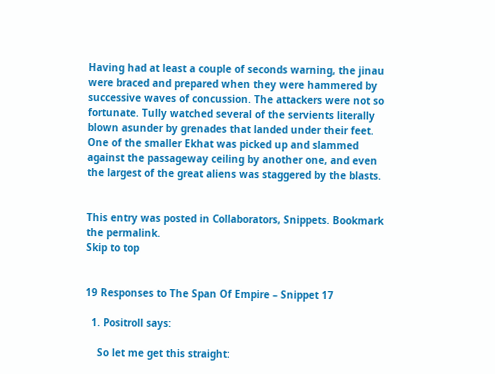Having had at least a couple of seconds warning, the jinau were braced and prepared when they were hammered by successive waves of concussion. The attackers were not so fortunate. Tully watched several of the servients literally blown asunder by grenades that landed under their feet. One of the smaller Ekhat was picked up and slammed against the passageway ceiling by another one, and even the largest of the great aliens was staggered by the blasts.


This entry was posted in Collaborators, Snippets. Bookmark the permalink.
Skip to top


19 Responses to The Span Of Empire – Snippet 17

  1. Positroll says:

    So let me get this straight: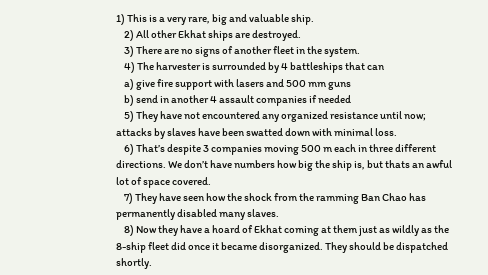1) This is a very rare, big and valuable ship.
    2) All other Ekhat ships are destroyed.
    3) There are no signs of another fleet in the system.
    4) The harvester is surrounded by 4 battleships that can
    a) give fire support with lasers and 500 mm guns
    b) send in another 4 assault companies if needed
    5) They have not encountered any organized resistance until now; attacks by slaves have been swatted down with minimal loss.
    6) That’s despite 3 companies moving 500 m each in three different directions. We don’t have numbers how big the ship is, but thats an awful lot of space covered.
    7) They have seen how the shock from the ramming Ban Chao has permanently disabled many slaves.
    8) Now they have a hoard of Ekhat coming at them just as wildly as the 8-ship fleet did once it became disorganized. They should be dispatched shortly.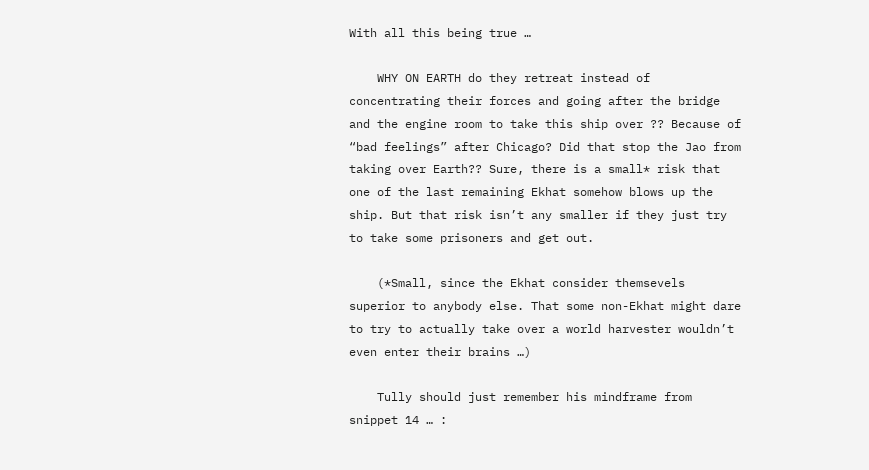With all this being true …

    WHY ON EARTH do they retreat instead of concentrating their forces and going after the bridge and the engine room to take this ship over ?? Because of “bad feelings” after Chicago? Did that stop the Jao from taking over Earth?? Sure, there is a small* risk that one of the last remaining Ekhat somehow blows up the ship. But that risk isn’t any smaller if they just try to take some prisoners and get out.

    (*Small, since the Ekhat consider themsevels superior to anybody else. That some non-Ekhat might dare to try to actually take over a world harvester wouldn’t even enter their brains …)

    Tully should just remember his mindframe from snippet 14 … :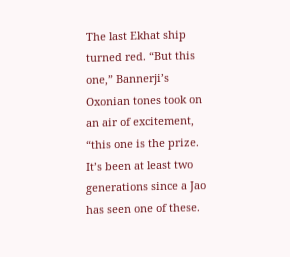The last Ekhat ship turned red. “But this one,” Bannerji’s Oxonian tones took on an air of excitement, “this one is the prize. It’s been at least two generations since a Jao has seen one of these.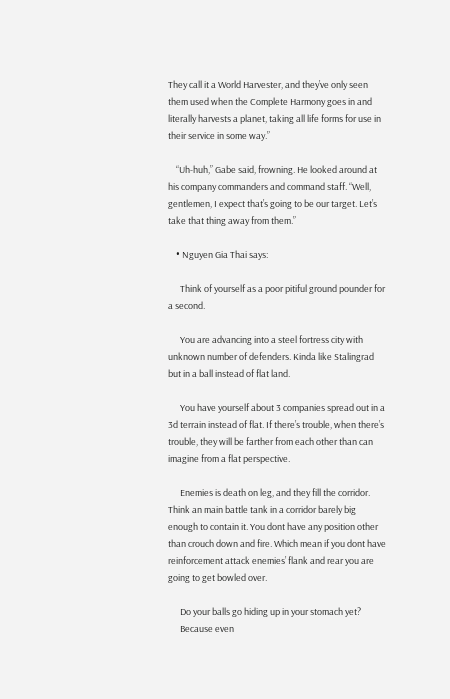They call it a World Harvester, and they’ve only seen them used when the Complete Harmony goes in and literally harvests a planet, taking all life forms for use in their service in some way.”

    “Uh-huh,” Gabe said, frowning. He looked around at his company commanders and command staff. “Well, gentlemen, I expect that’s going to be our target. Let’s take that thing away from them.”

    • Nguyen Gia Thai says:

      Think of yourself as a poor pitiful ground pounder for a second.

      You are advancing into a steel fortress city with unknown number of defenders. Kinda like Stalingrad but in a ball instead of flat land.

      You have yourself about 3 companies spread out in a 3d terrain instead of flat. If there’s trouble, when there’s trouble, they will be farther from each other than can imagine from a flat perspective.

      Enemies is death on leg, and they fill the corridor. Think an main battle tank in a corridor barely big enough to contain it. You dont have any position other than crouch down and fire. Which mean if you dont have reinforcement attack enemies’ flank and rear you are going to get bowled over.

      Do your balls go hiding up in your stomach yet?
      Because even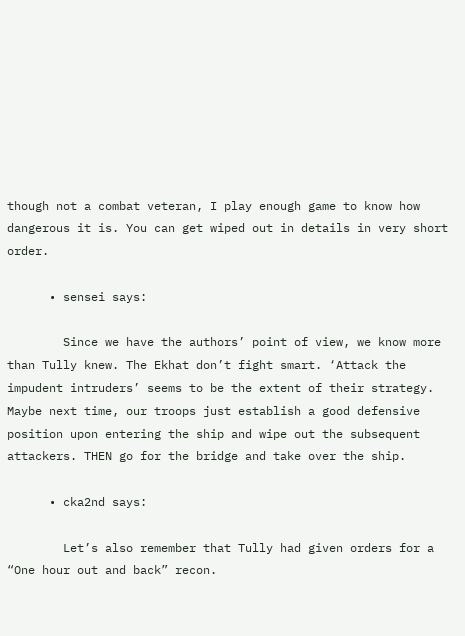though not a combat veteran, I play enough game to know how dangerous it is. You can get wiped out in details in very short order.

      • sensei says:

        Since we have the authors’ point of view, we know more than Tully knew. The Ekhat don’t fight smart. ‘Attack the impudent intruders’ seems to be the extent of their strategy. Maybe next time, our troops just establish a good defensive position upon entering the ship and wipe out the subsequent attackers. THEN go for the bridge and take over the ship.

      • cka2nd says:

        Let’s also remember that Tully had given orders for a “One hour out and back” recon.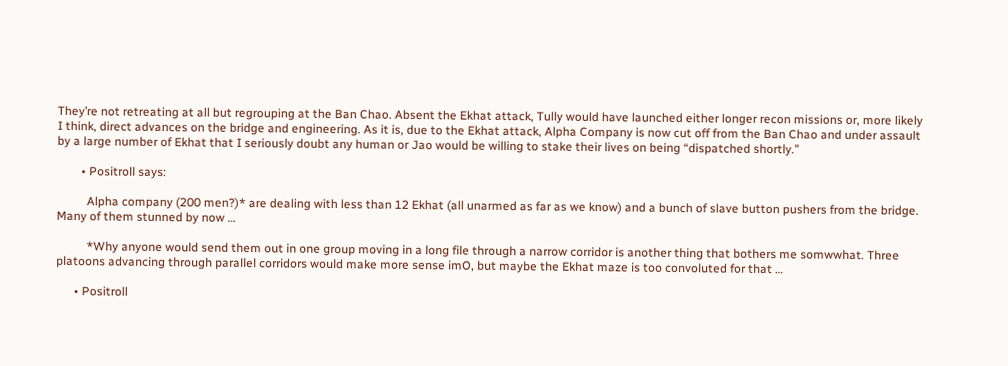They’re not retreating at all but regrouping at the Ban Chao. Absent the Ekhat attack, Tully would have launched either longer recon missions or, more likely I think, direct advances on the bridge and engineering. As it is, due to the Ekhat attack, Alpha Company is now cut off from the Ban Chao and under assault by a large number of Ekhat that I seriously doubt any human or Jao would be willing to stake their lives on being “dispatched shortly.”

        • Positroll says:

          Alpha company (200 men?)* are dealing with less than 12 Ekhat (all unarmed as far as we know) and a bunch of slave button pushers from the bridge. Many of them stunned by now …

          *Why anyone would send them out in one group moving in a long file through a narrow corridor is another thing that bothers me somwwhat. Three platoons advancing through parallel corridors would make more sense imO, but maybe the Ekhat maze is too convoluted for that …

      • Positroll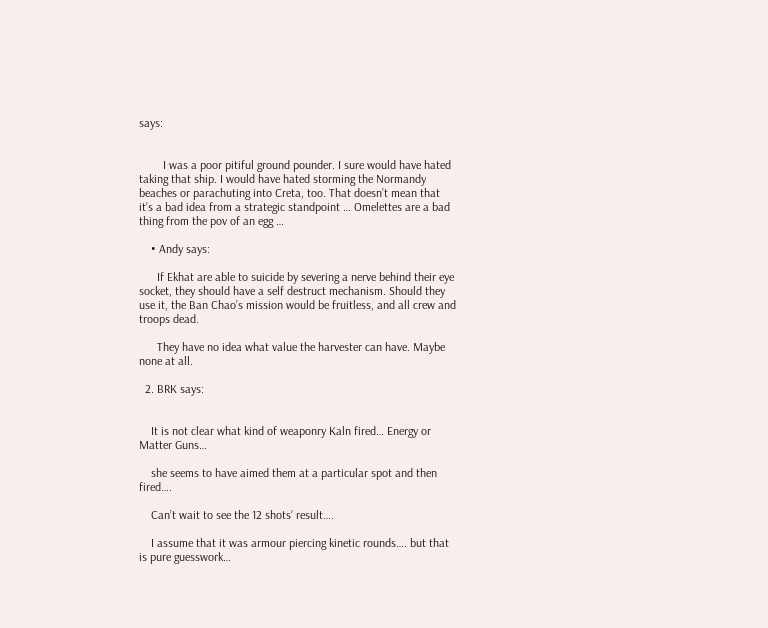says:


        I was a poor pitiful ground pounder. I sure would have hated taking that ship. I would have hated storming the Normandy beaches or parachuting into Creta, too. That doesn’t mean that it’s a bad idea from a strategic standpoint … Omelettes are a bad thing from the pov of an egg …

    • Andy says:

      If Ekhat are able to suicide by severing a nerve behind their eye socket, they should have a self destruct mechanism. Should they use it, the Ban Chao’s mission would be fruitless, and all crew and troops dead.

      They have no idea what value the harvester can have. Maybe none at all.

  2. BRK says:


    It is not clear what kind of weaponry Kaln fired… Energy or Matter Guns…

    she seems to have aimed them at a particular spot and then fired….

    Can’t wait to see the 12 shots’ result….

    I assume that it was armour piercing kinetic rounds…. but that is pure guesswork…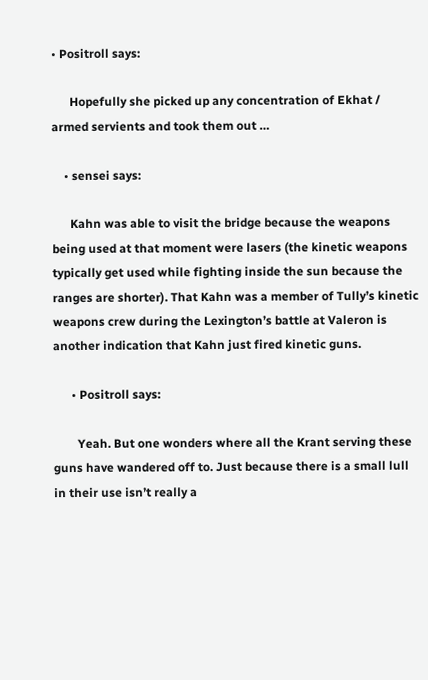• Positroll says:

      Hopefully she picked up any concentration of Ekhat / armed servients and took them out …

    • sensei says:

      Kahn was able to visit the bridge because the weapons being used at that moment were lasers (the kinetic weapons typically get used while fighting inside the sun because the ranges are shorter). That Kahn was a member of Tully’s kinetic weapons crew during the Lexington’s battle at Valeron is another indication that Kahn just fired kinetic guns.

      • Positroll says:

        Yeah. But one wonders where all the Krant serving these guns have wandered off to. Just because there is a small lull in their use isn’t really a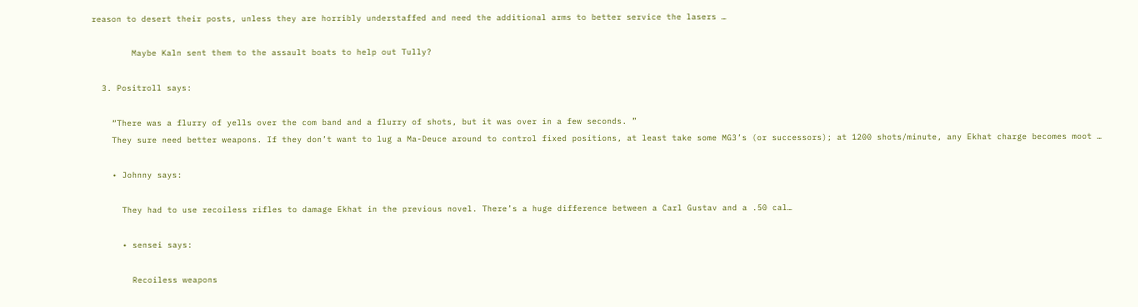reason to desert their posts, unless they are horribly understaffed and need the additional arms to better service the lasers …

        Maybe Kaln sent them to the assault boats to help out Tully?

  3. Positroll says:

    “There was a flurry of yells over the com band and a flurry of shots, but it was over in a few seconds. ”
    They sure need better weapons. If they don’t want to lug a Ma-Deuce around to control fixed positions, at least take some MG3’s (or successors); at 1200 shots/minute, any Ekhat charge becomes moot …

    • Johnny says:

      They had to use recoiless rifles to damage Ekhat in the previous novel. There’s a huge difference between a Carl Gustav and a .50 cal…

      • sensei says:

        Recoiless weapons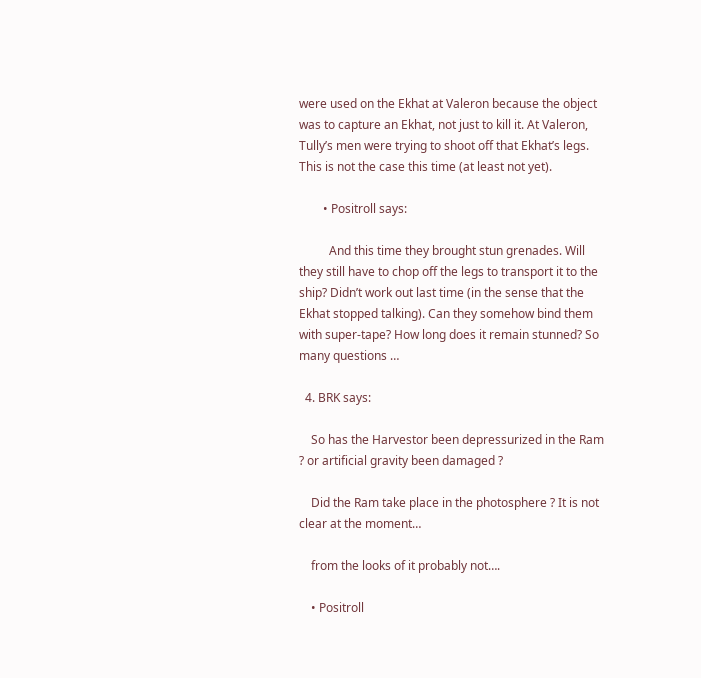were used on the Ekhat at Valeron because the object was to capture an Ekhat, not just to kill it. At Valeron, Tully’s men were trying to shoot off that Ekhat’s legs. This is not the case this time (at least not yet).

        • Positroll says:

          And this time they brought stun grenades. Will they still have to chop off the legs to transport it to the ship? Didn’t work out last time (in the sense that the Ekhat stopped talking). Can they somehow bind them with super-tape? How long does it remain stunned? So many questions …

  4. BRK says:

    So has the Harvestor been depressurized in the Ram ? or artificial gravity been damaged ?

    Did the Ram take place in the photosphere ? It is not clear at the moment…

    from the looks of it probably not….

    • Positroll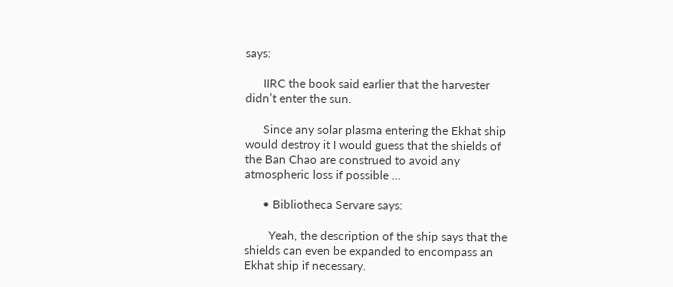says:

      IIRC the book said earlier that the harvester didn’t enter the sun.

      Since any solar plasma entering the Ekhat ship would destroy it I would guess that the shields of the Ban Chao are construed to avoid any atmospheric loss if possible …

      • Bibliotheca Servare says:

        Yeah, the description of the ship says that the shields can even be expanded to encompass an Ekhat ship if necessary.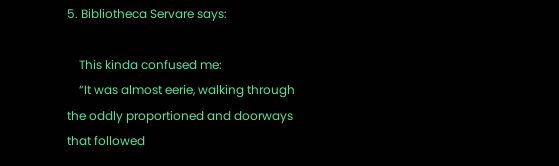5. Bibliotheca Servare says:

    This kinda confused me:
    “It was almost eerie, walking through the oddly proportioned and doorways that followed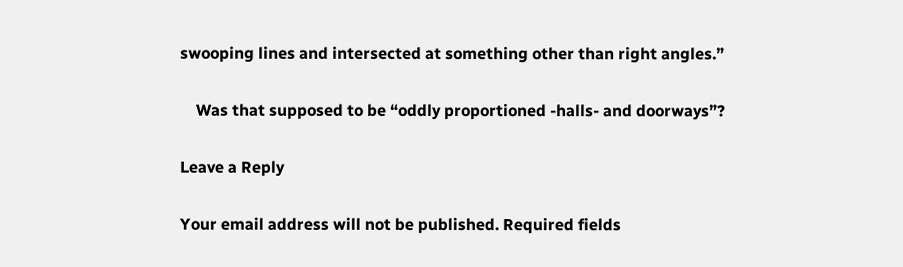swooping lines and intersected at something other than right angles.”

    Was that supposed to be “oddly proportioned -halls- and doorways”?

Leave a Reply

Your email address will not be published. Required fields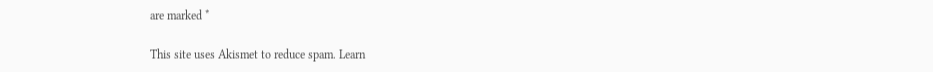are marked *

This site uses Akismet to reduce spam. Learn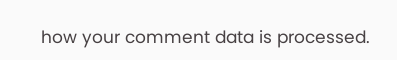how your comment data is processed.